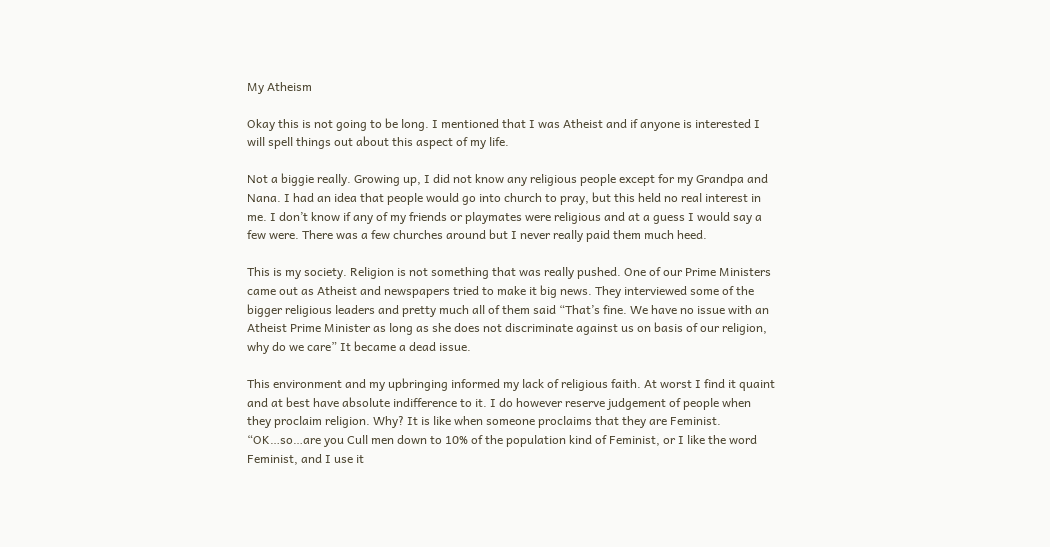My Atheism

Okay this is not going to be long. I mentioned that I was Atheist and if anyone is interested I will spell things out about this aspect of my life.

Not a biggie really. Growing up, I did not know any religious people except for my Grandpa and Nana. I had an idea that people would go into church to pray, but this held no real interest in me. I don’t know if any of my friends or playmates were religious and at a guess I would say a few were. There was a few churches around but I never really paid them much heed.

This is my society. Religion is not something that was really pushed. One of our Prime Ministers came out as Atheist and newspapers tried to make it big news. They interviewed some of the bigger religious leaders and pretty much all of them said “That’s fine. We have no issue with an Atheist Prime Minister as long as she does not discriminate against us on basis of our religion, why do we care” It became a dead issue.

This environment and my upbringing informed my lack of religious faith. At worst I find it quaint and at best have absolute indifference to it. I do however reserve judgement of people when they proclaim religion. Why? It is like when someone proclaims that they are Feminist. “OK…so…are you Cull men down to 10% of the population kind of Feminist, or I like the word Feminist, and I use it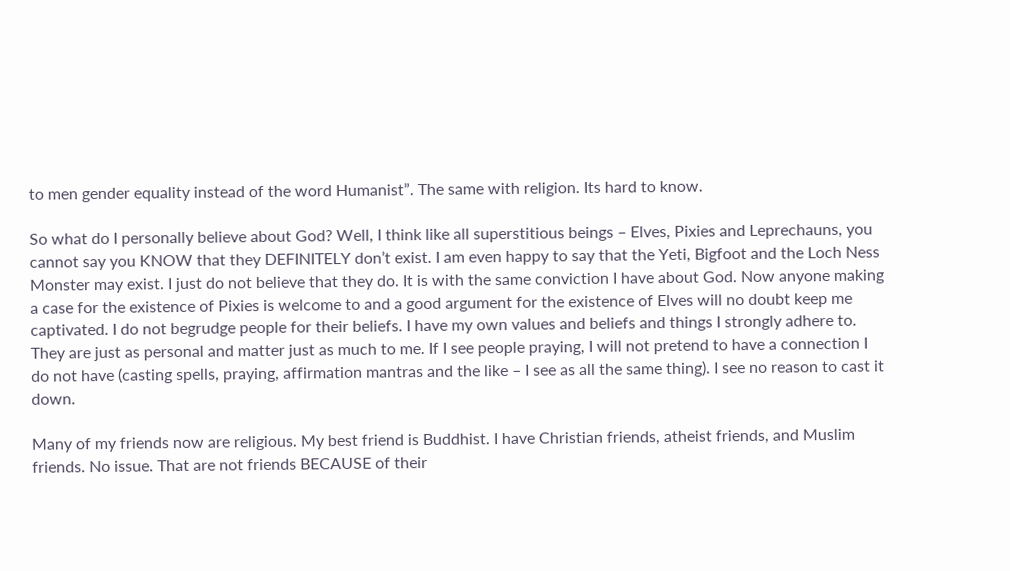to men gender equality instead of the word Humanist”. The same with religion. Its hard to know.

So what do I personally believe about God? Well, I think like all superstitious beings – Elves, Pixies and Leprechauns, you cannot say you KNOW that they DEFINITELY don’t exist. I am even happy to say that the Yeti, Bigfoot and the Loch Ness Monster may exist. I just do not believe that they do. It is with the same conviction I have about God. Now anyone making a case for the existence of Pixies is welcome to and a good argument for the existence of Elves will no doubt keep me captivated. I do not begrudge people for their beliefs. I have my own values and beliefs and things I strongly adhere to. They are just as personal and matter just as much to me. If I see people praying, I will not pretend to have a connection I do not have (casting spells, praying, affirmation mantras and the like – I see as all the same thing). I see no reason to cast it down.

Many of my friends now are religious. My best friend is Buddhist. I have Christian friends, atheist friends, and Muslim friends. No issue. That are not friends BECAUSE of their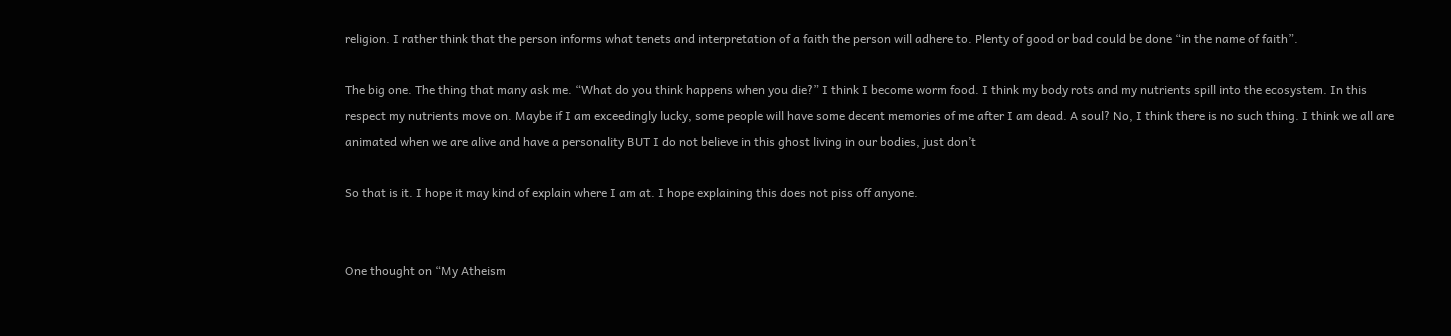religion. I rather think that the person informs what tenets and interpretation of a faith the person will adhere to. Plenty of good or bad could be done “in the name of faith”.

The big one. The thing that many ask me. “What do you think happens when you die?” I think I become worm food. I think my body rots and my nutrients spill into the ecosystem. In this respect my nutrients move on. Maybe if I am exceedingly lucky, some people will have some decent memories of me after I am dead. A soul? No, I think there is no such thing. I think we all are animated when we are alive and have a personality BUT I do not believe in this ghost living in our bodies, just don’t

So that is it. I hope it may kind of explain where I am at. I hope explaining this does not piss off anyone.


One thought on “My Atheism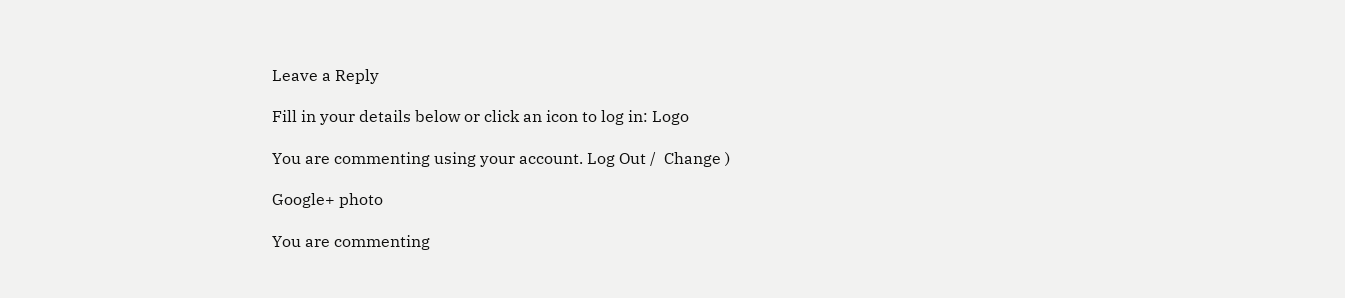Leave a Reply

Fill in your details below or click an icon to log in: Logo

You are commenting using your account. Log Out /  Change )

Google+ photo

You are commenting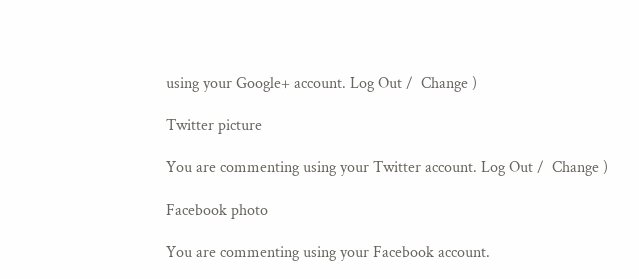using your Google+ account. Log Out /  Change )

Twitter picture

You are commenting using your Twitter account. Log Out /  Change )

Facebook photo

You are commenting using your Facebook account.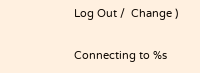Log Out /  Change )


Connecting to %s